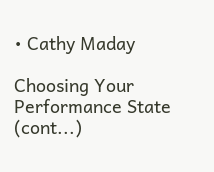• Cathy Maday

Choosing Your Performance State (cont...)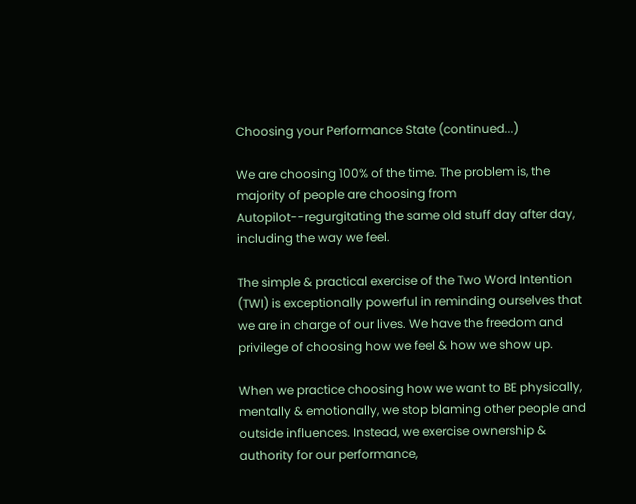Choosing your Performance State (continued...)

We are choosing 100% of the time. The problem is, the majority of people are choosing from Autopilot--regurgitating the same old stuff day after day, including the way we feel.

The simple & practical exercise of the Two Word Intention (TWI) is exceptionally powerful in reminding ourselves that we are in charge of our lives. We have the freedom and privilege of choosing how we feel & how we show up.

When we practice choosing how we want to BE physically, mentally & emotionally, we stop blaming other people and outside influences. Instead, we exercise ownership & authority for our performance,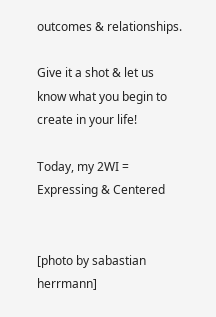outcomes & relationships.

Give it a shot & let us know what you begin to create in your life!

Today, my 2WI = Expressing & Centered


[photo by sabastian herrmann]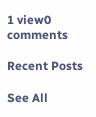1 view0 comments

Recent Posts

See All